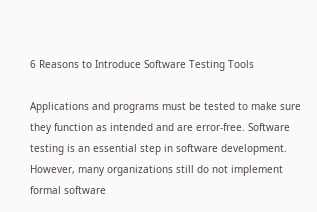6 Reasons to Introduce Software Testing Tools

Applications and programs must be tested to make sure they function as intended and are error-free. Software testing is an essential step in software development. However, many organizations still do not implement formal software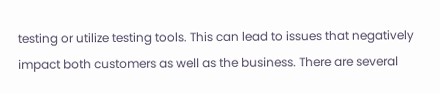testing or utilize testing tools. This can lead to issues that negatively impact both customers as well as the business. There are several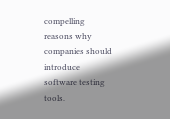compelling reasons why companies should introduce software testing tools.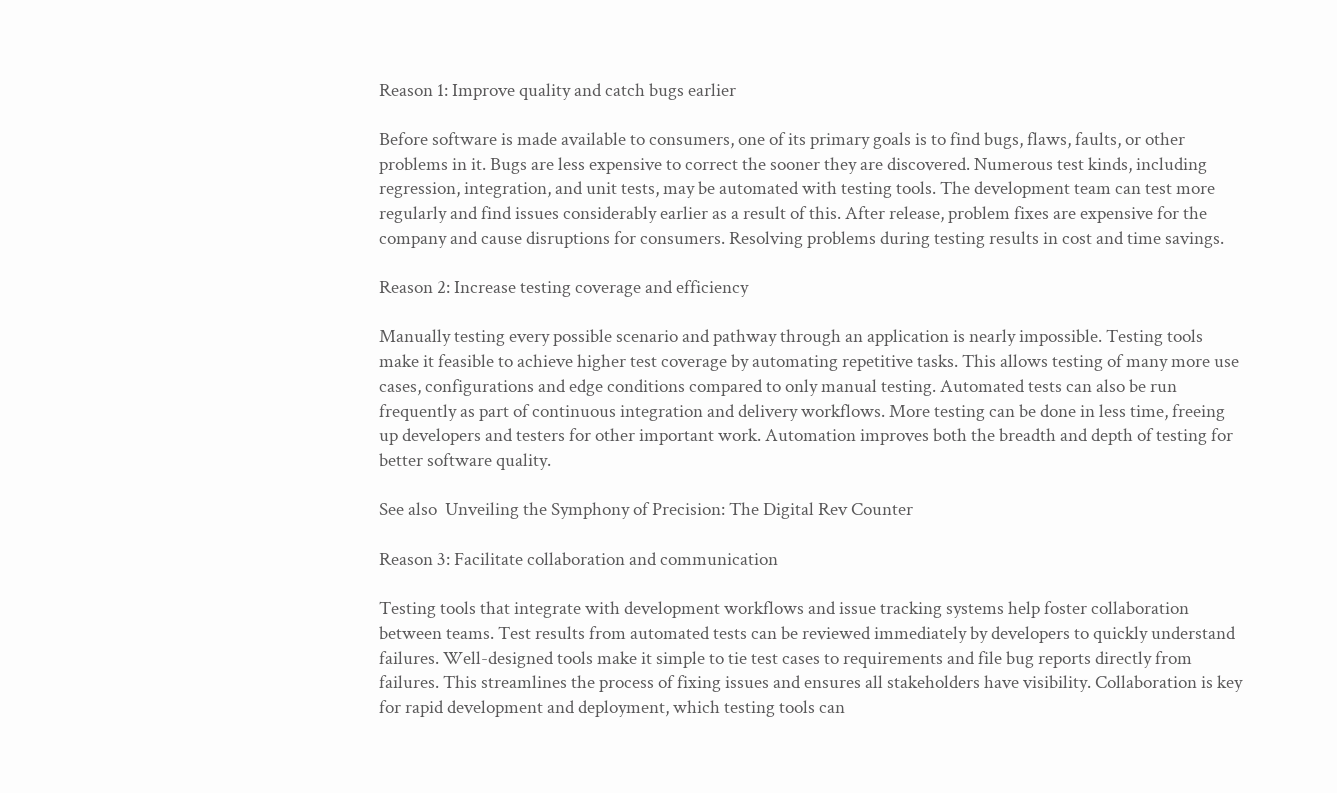Reason 1: Improve quality and catch bugs earlier

Before software is made available to consumers, one of its primary goals is to find bugs, flaws, faults, or other problems in it. Bugs are less expensive to correct the sooner they are discovered. Numerous test kinds, including regression, integration, and unit tests, may be automated with testing tools. The development team can test more regularly and find issues considerably earlier as a result of this. After release, problem fixes are expensive for the company and cause disruptions for consumers. Resolving problems during testing results in cost and time savings.

Reason 2: Increase testing coverage and efficiency

Manually testing every possible scenario and pathway through an application is nearly impossible. Testing tools make it feasible to achieve higher test coverage by automating repetitive tasks. This allows testing of many more use cases, configurations and edge conditions compared to only manual testing. Automated tests can also be run frequently as part of continuous integration and delivery workflows. More testing can be done in less time, freeing up developers and testers for other important work. Automation improves both the breadth and depth of testing for better software quality.

See also  Unveiling the Symphony of Precision: The Digital Rev Counter

Reason 3: Facilitate collaboration and communication

Testing tools that integrate with development workflows and issue tracking systems help foster collaboration between teams. Test results from automated tests can be reviewed immediately by developers to quickly understand failures. Well-designed tools make it simple to tie test cases to requirements and file bug reports directly from failures. This streamlines the process of fixing issues and ensures all stakeholders have visibility. Collaboration is key for rapid development and deployment, which testing tools can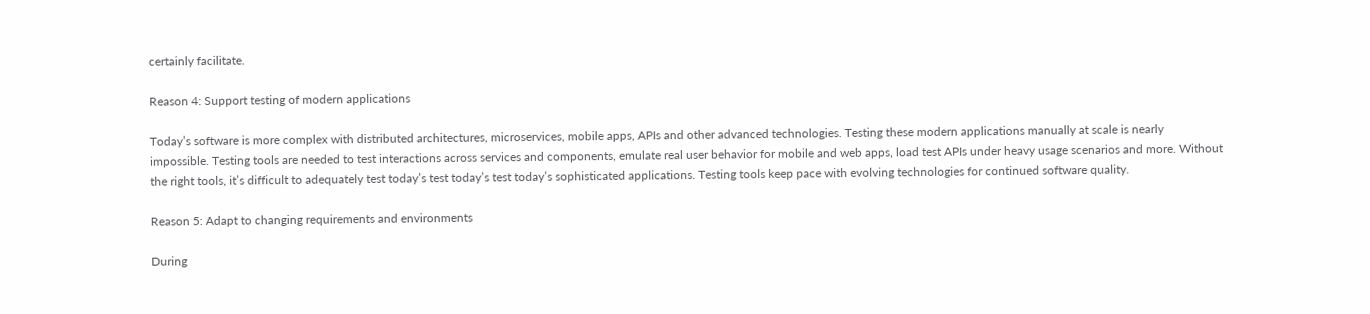certainly facilitate.

Reason 4: Support testing of modern applications

Today’s software is more complex with distributed architectures, microservices, mobile apps, APIs and other advanced technologies. Testing these modern applications manually at scale is nearly impossible. Testing tools are needed to test interactions across services and components, emulate real user behavior for mobile and web apps, load test APIs under heavy usage scenarios and more. Without the right tools, it’s difficult to adequately test today’s test today’s test today’s sophisticated applications. Testing tools keep pace with evolving technologies for continued software quality.

Reason 5: Adapt to changing requirements and environments

During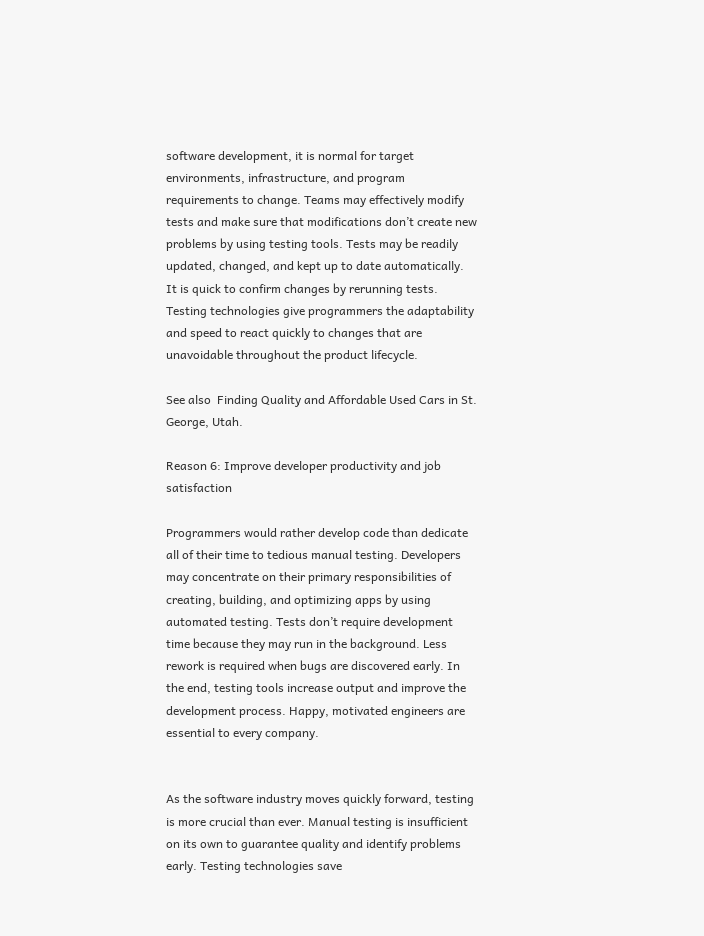software development, it is normal for target environments, infrastructure, and program requirements to change. Teams may effectively modify tests and make sure that modifications don’t create new problems by using testing tools. Tests may be readily updated, changed, and kept up to date automatically. It is quick to confirm changes by rerunning tests. Testing technologies give programmers the adaptability and speed to react quickly to changes that are unavoidable throughout the product lifecycle.

See also  Finding Quality and Affordable Used Cars in St. George, Utah.

Reason 6: Improve developer productivity and job satisfaction

Programmers would rather develop code than dedicate all of their time to tedious manual testing. Developers may concentrate on their primary responsibilities of creating, building, and optimizing apps by using automated testing. Tests don’t require development time because they may run in the background. Less rework is required when bugs are discovered early. In the end, testing tools increase output and improve the development process. Happy, motivated engineers are essential to every company.


As the software industry moves quickly forward, testing is more crucial than ever. Manual testing is insufficient on its own to guarantee quality and identify problems early. Testing technologies save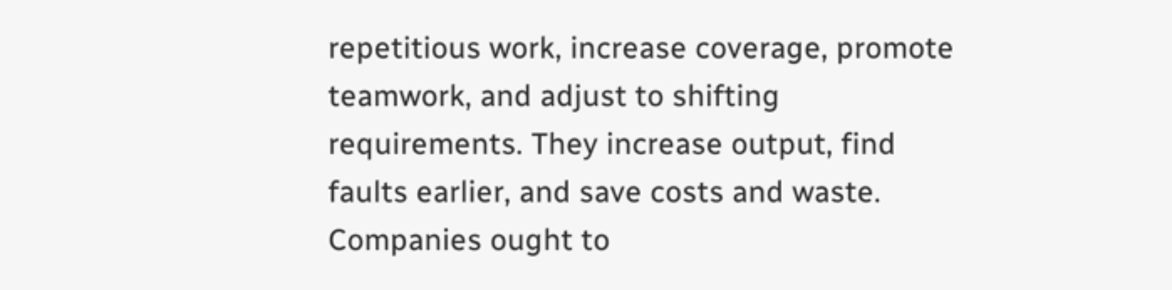repetitious work, increase coverage, promote teamwork, and adjust to shifting requirements. They increase output, find faults earlier, and save costs and waste. Companies ought to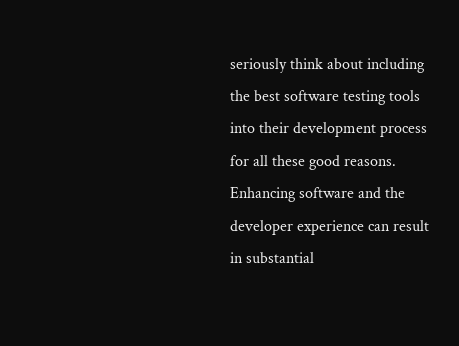seriously think about including the best software testing tools into their development process for all these good reasons. Enhancing software and the developer experience can result in substantial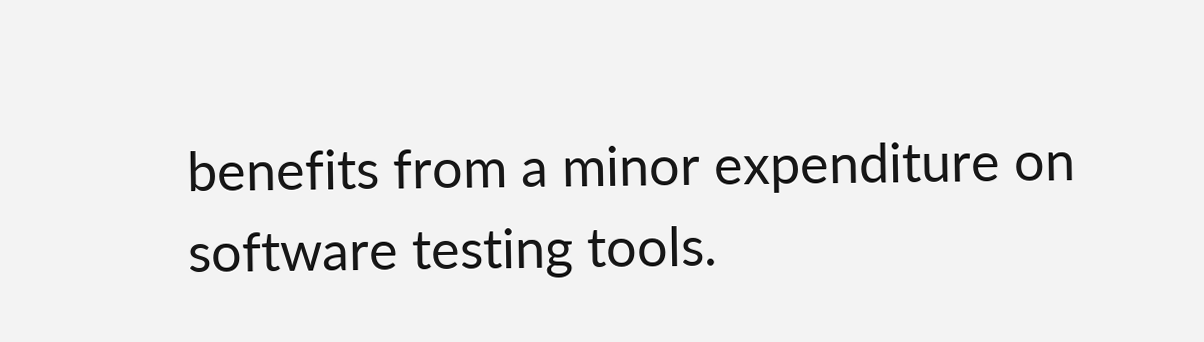benefits from a minor expenditure on software testing tools.